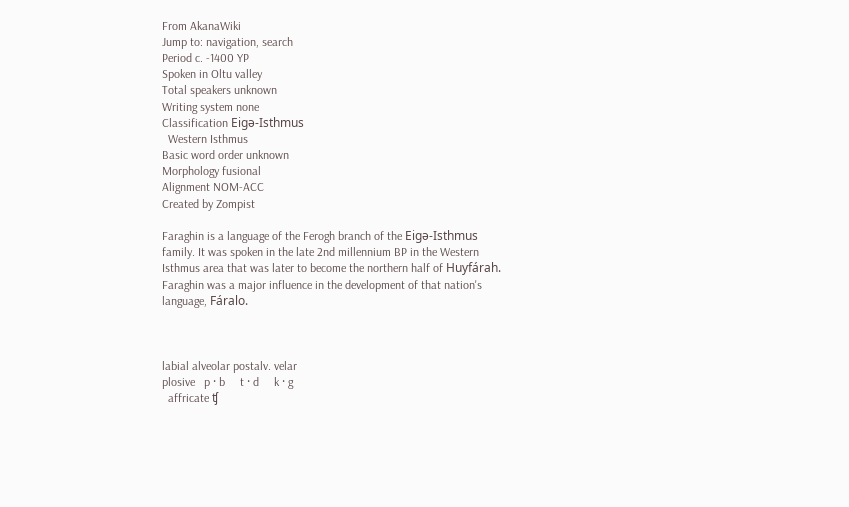From AkanaWiki
Jump to: navigation, search
Period c. -1400 YP
Spoken in Oltu valley
Total speakers unknown
Writing system none
Classification Eigə-Isthmus
  Western Isthmus
Basic word order unknown
Morphology fusional
Alignment NOM-ACC
Created by Zompist

Faraghin is a language of the Ferogh branch of the Eigə-Isthmus family. It was spoken in the late 2nd millennium BP in the Western Isthmus area that was later to become the northern half of Huyfárah. Faraghin was a major influence in the development of that nation's language, Fáralo.



labial alveolar postalv. velar
plosive   p · b     t · d     k · g
  affricate ʧ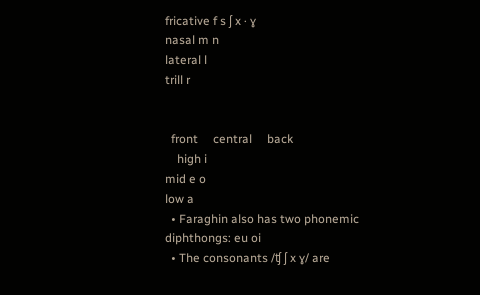fricative f s ʃ x · ɣ
nasal m n
lateral l
trill r


  front     central     back
    high i
mid e o
low a
  • Faraghin also has two phonemic diphthongs: eu oi
  • The consonants /ʧ ʃ x ɣ/ are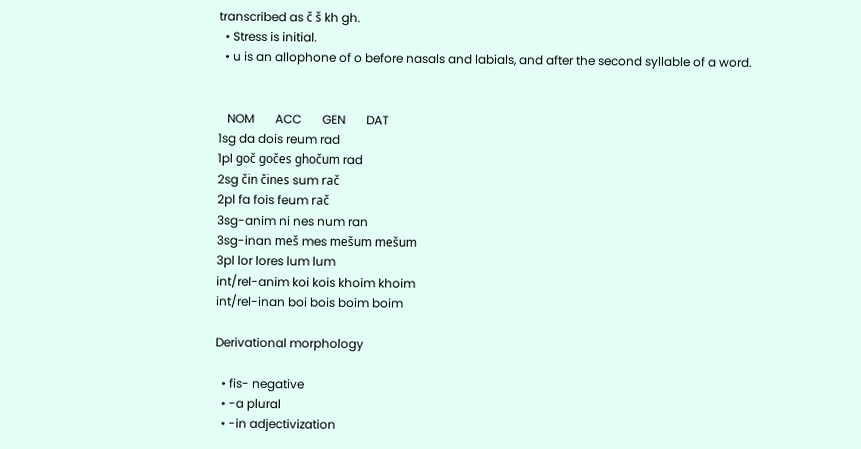transcribed as č š kh gh.
  • Stress is initial.
  • u is an allophone of o before nasals and labials, and after the second syllable of a word.


   NOM       ACC       GEN       DAT
1sg da dois reum rad
1pl goč gočes ghočum rad
2sg čin čines sum rač
2pl fa fois feum rač
3sg-anim ni nes num ran
3sg-inan meš mes mešum mešum
3pl lor lores lum lum
int/rel-anim koi kois khoim khoim
int/rel-inan boi bois boim boim

Derivational morphology

  • fis- negative
  • -a plural
  • -in adjectivization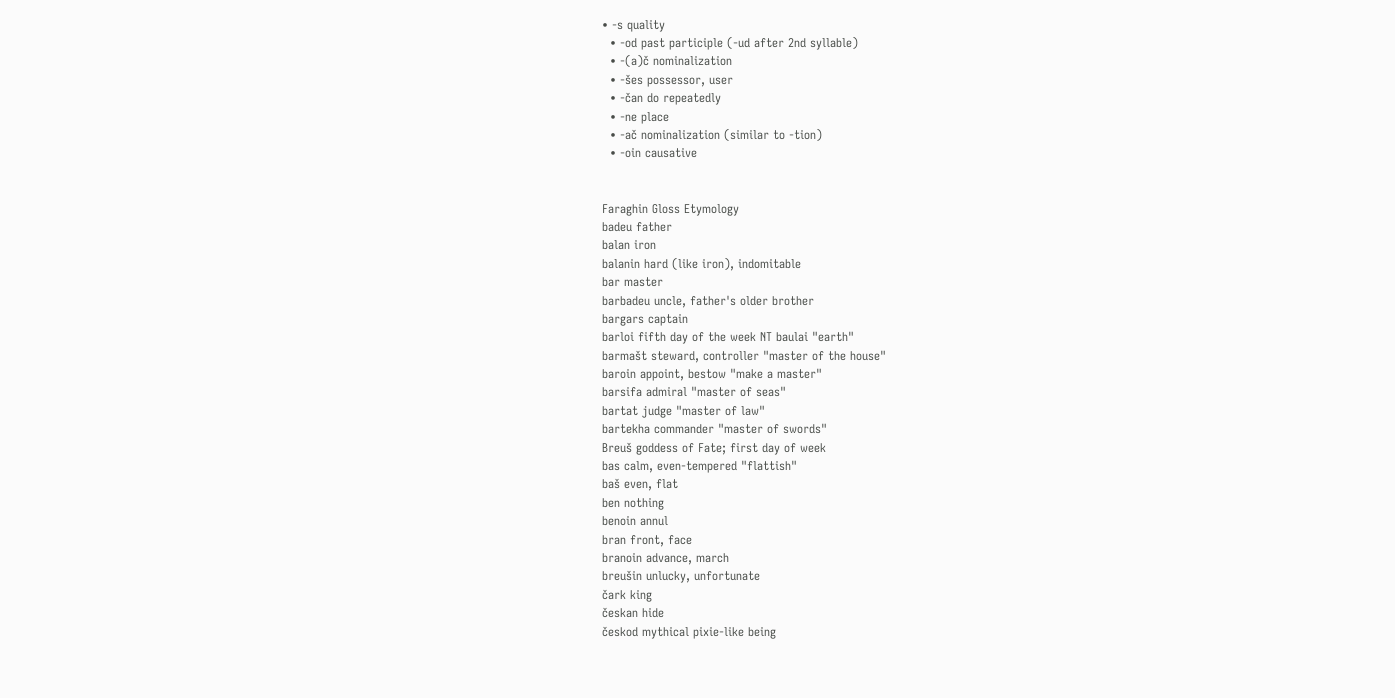• -s quality
  • -od past participle (-ud after 2nd syllable)
  • -(a)č nominalization
  • -šes possessor, user
  • -čan do repeatedly
  • -ne place
  • -ač nominalization (similar to -tion)
  • -oin causative


Faraghin Gloss Etymology
badeu father
balan iron
balanin hard (like iron), indomitable
bar master
barbadeu uncle, father's older brother
bargars captain
barloi fifth day of the week NT baulai "earth"
barmašt steward, controller "master of the house"
baroin appoint, bestow "make a master"
barsifa admiral "master of seas"
bartat judge "master of law"
bartekha commander "master of swords"
Breuš goddess of Fate; first day of week
bas calm, even-tempered "flattish"
baš even, flat
ben nothing
benoin annul
bran front, face
branoin advance, march
breušin unlucky, unfortunate
čark king
českan hide
českod mythical pixie-like being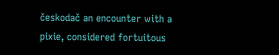českodač an encounter with a pixie, considered fortuitous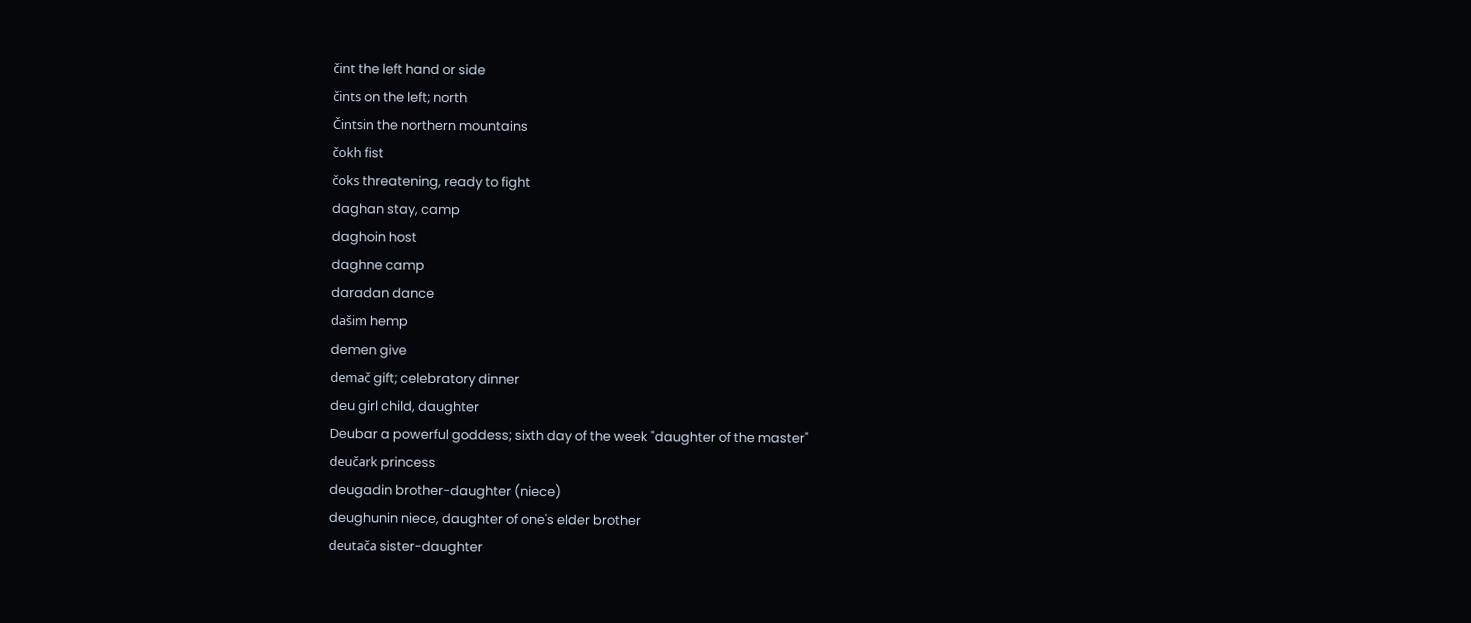čint the left hand or side
čints on the left; north
Čintsin the northern mountains
čokh fist
čoks threatening, ready to fight
daghan stay, camp
daghoin host
daghne camp
daradan dance
dašim hemp
demen give
demač gift; celebratory dinner
deu girl child, daughter
Deubar a powerful goddess; sixth day of the week "daughter of the master"
deučark princess
deugadin brother-daughter (niece)
deughunin niece, daughter of one's elder brother
deutača sister-daughter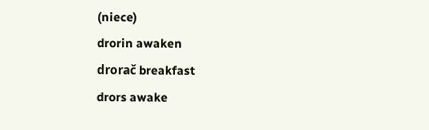(niece)
drorin awaken
drorač breakfast
drors awake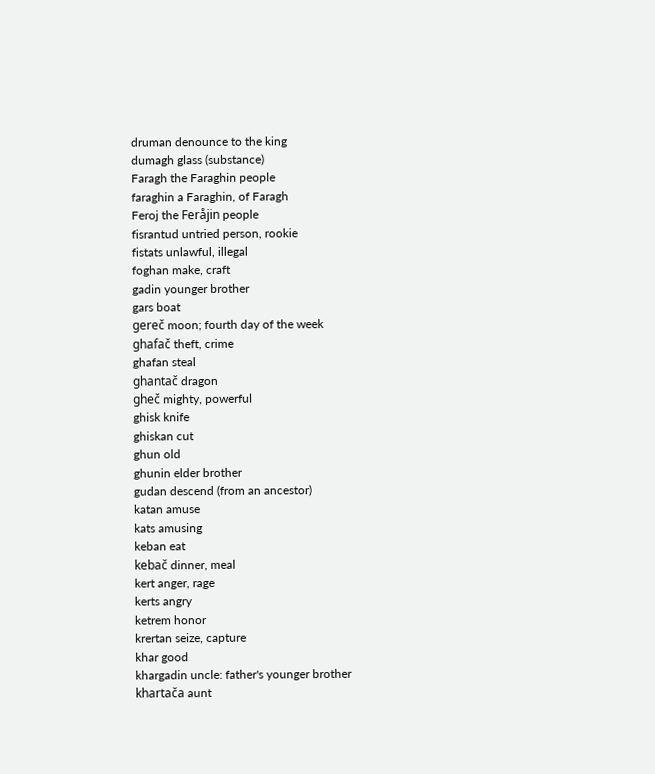druman denounce to the king
dumagh glass (substance)
Faragh the Faraghin people
faraghin a Faraghin, of Faragh
Feroj the Feråjin people
fisrantud untried person, rookie
fistats unlawful, illegal
foghan make, craft
gadin younger brother
gars boat
gereč moon; fourth day of the week
ghafač theft, crime
ghafan steal
ghantač dragon
gheč mighty, powerful
ghisk knife
ghiskan cut
ghun old
ghunin elder brother
gudan descend (from an ancestor)
katan amuse
kats amusing
keban eat
kebač dinner, meal
kert anger, rage
kerts angry
ketrem honor
krertan seize, capture
khar good
khargadin uncle: father's younger brother
khartača aunt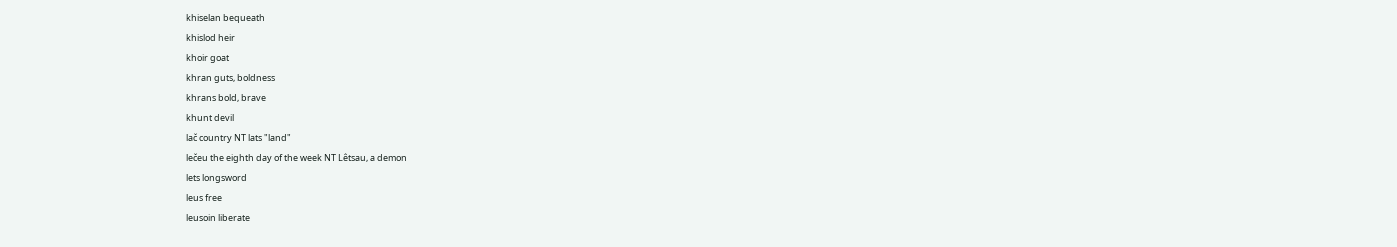khiselan bequeath
khislod heir
khoir goat
khran guts, boldness
khrans bold, brave
khunt devil
lač country NT lats "land"
lečeu the eighth day of the week NT Lêtsau, a demon
lets longsword
leus free
leusoin liberate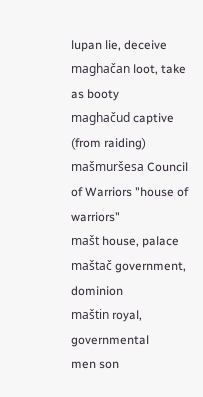lupan lie, deceive
maghačan loot, take as booty
maghačud captive (from raiding)
mašmuršesa Council of Warriors "house of warriors"
mašt house, palace
maštač government, dominion
maštin royal, governmental
men son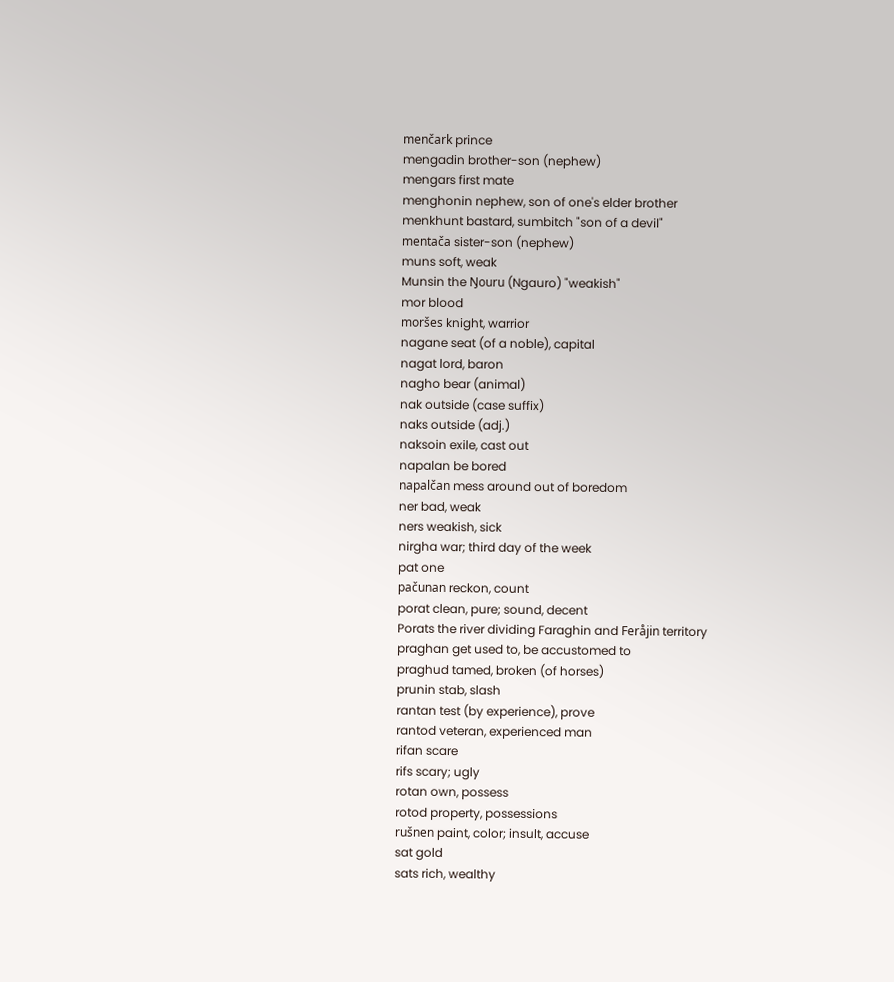menčark prince
mengadin brother-son (nephew)
mengars first mate
menghonin nephew, son of one's elder brother
menkhunt bastard, sumbitch "son of a devil"
mentača sister-son (nephew)
muns soft, weak
Munsin the Ŋouru (Ngauro) "weakish"
mor blood
moršes knight, warrior
nagane seat (of a noble), capital
nagat lord, baron
nagho bear (animal)
nak outside (case suffix)
naks outside (adj.)
naksoin exile, cast out
napalan be bored
napalčan mess around out of boredom
ner bad, weak
ners weakish, sick
nirgha war; third day of the week
pat one
pačunan reckon, count
porat clean, pure; sound, decent
Porats the river dividing Faraghin and Feråjin territory
praghan get used to, be accustomed to
praghud tamed, broken (of horses)
prunin stab, slash
rantan test (by experience), prove
rantod veteran, experienced man
rifan scare
rifs scary; ugly
rotan own, possess
rotod property, possessions
rušnen paint, color; insult, accuse
sat gold
sats rich, wealthy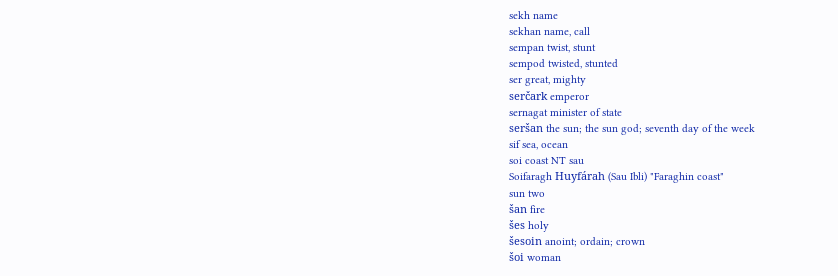sekh name
sekhan name, call
sempan twist, stunt
sempod twisted, stunted
ser great, mighty
serčark emperor
sernagat minister of state
seršan the sun; the sun god; seventh day of the week
sif sea, ocean
soi coast NT sau
Soifaragh Huyfárah (Sau Ibli) "Faraghin coast"
sun two
šan fire
šes holy
šesoin anoint; ordain; crown
šoi woman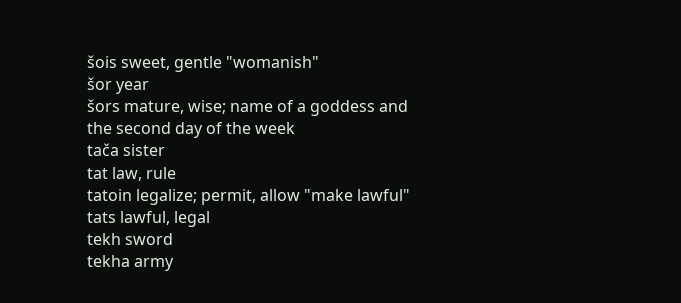šois sweet, gentle "womanish"
šor year
šors mature, wise; name of a goddess and the second day of the week
tača sister
tat law, rule
tatoin legalize; permit, allow "make lawful"
tats lawful, legal
tekh sword
tekha army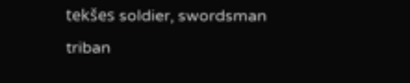tekšes soldier, swordsman
triban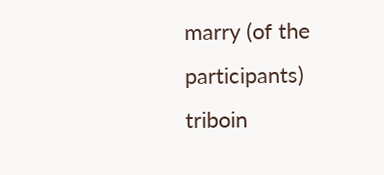marry (of the participants)
triboin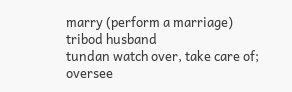marry (perform a marriage)
tribod husband
tundan watch over, take care of; oversee